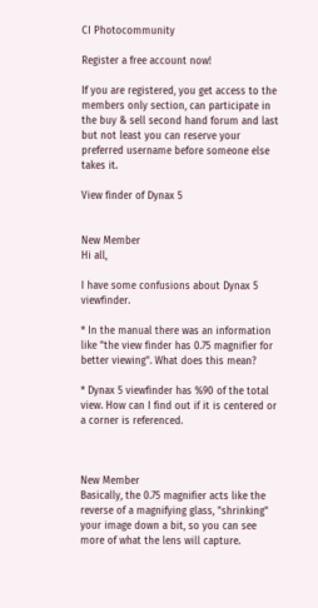CI Photocommunity

Register a free account now!

If you are registered, you get access to the members only section, can participate in the buy & sell second hand forum and last but not least you can reserve your preferred username before someone else takes it.

View finder of Dynax 5


New Member
Hi all,

I have some confusions about Dynax 5 viewfinder.

* In the manual there was an information like "the view finder has 0.75 magnifier for better viewing". What does this mean?

* Dynax 5 viewfinder has %90 of the total view. How can I find out if it is centered or a corner is referenced.



New Member
Basically, the 0.75 magnifier acts like the reverse of a magnifying glass, "shrinking" your image down a bit, so you can see more of what the lens will capture.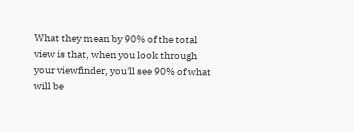What they mean by 90% of the total view is that, when you look through your viewfinder, you'll see 90% of what will be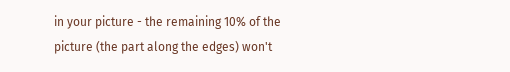in your picture - the remaining 10% of the picture (the part along the edges) won't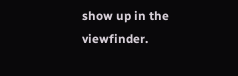show up in the viewfinder.